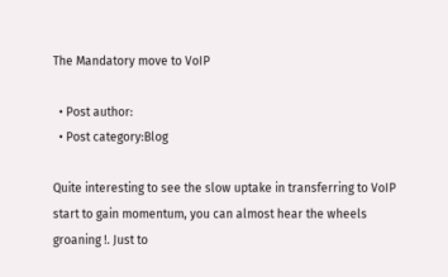The Mandatory move to VoIP

  • Post author:
  • Post category:Blog

Quite interesting to see the slow uptake in transferring to VoIP start to gain momentum, you can almost hear the wheels groaning !. Just to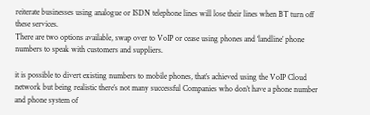reiterate businesses using analogue or ISDN telephone lines will lose their lines when BT turn off these services.
There are two options available, swap over to VoIP or cease using phones and ‘landline’ phone numbers to speak with customers and suppliers.

it is possible to divert existing numbers to mobile phones, that’s achieved using the VoIP Cloud network but being realistic there’s not many successful Companies who don’t have a phone number and phone system of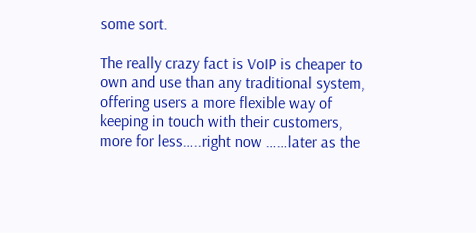some sort.

The really crazy fact is VoIP is cheaper to own and use than any traditional system, offering users a more flexible way of keeping in touch with their customers, more for less…..right now ……later as the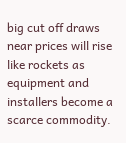big cut off draws near prices will rise like rockets as equipment and installers become a scarce commodity.